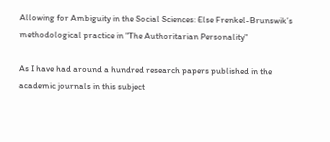Allowing for Ambiguity in the Social Sciences: Else Frenkel-Brunswik’s methodological practice in "The Authoritarian Personality"

As I have had around a hundred research papers published in the academic journals in this subject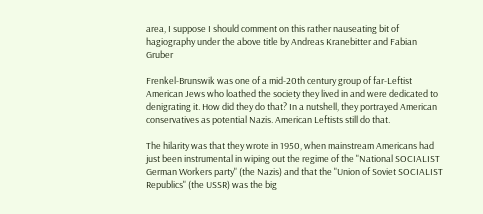area, I suppose I should comment on this rather nauseating bit of hagiography under the above title by Andreas Kranebitter and Fabian Gruber

Frenkel-Brunswik was one of a mid-20th century group of far-Leftist American Jews who loathed the society they lived in and were dedicated to denigrating it. How did they do that? In a nutshell, they portrayed American conservatives as potential Nazis. American Leftists still do that.

The hilarity was that they wrote in 1950, when mainstream Americans had just been instrumental in wiping out the regime of the "National SOCIALIST German Workers party" (the Nazis) and that the "Union of Soviet SOCIALIST Republics" (the USSR) was the big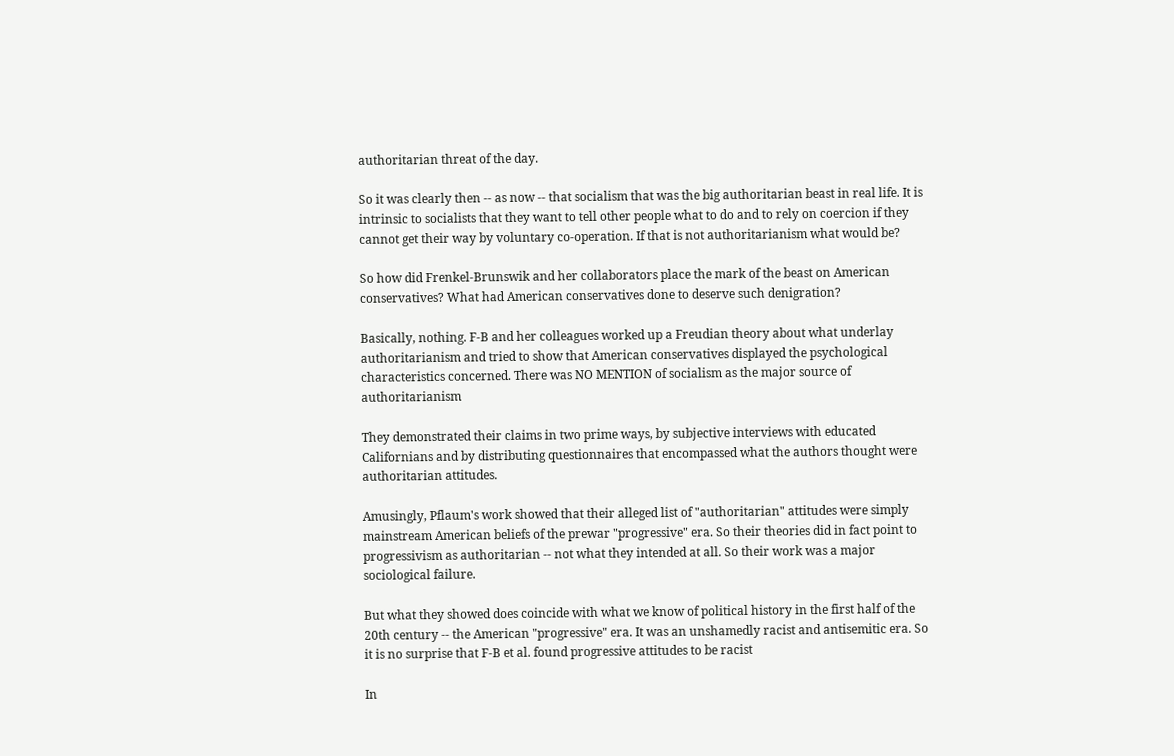authoritarian threat of the day.

So it was clearly then -- as now -- that socialism that was the big authoritarian beast in real life. It is intrinsic to socialists that they want to tell other people what to do and to rely on coercion if they cannot get their way by voluntary co-operation. If that is not authoritarianism what would be?

So how did Frenkel-Brunswik and her collaborators place the mark of the beast on American conservatives? What had American conservatives done to deserve such denigration?

Basically, nothing. F-B and her colleagues worked up a Freudian theory about what underlay authoritarianism and tried to show that American conservatives displayed the psychological characteristics concerned. There was NO MENTION of socialism as the major source of authoritarianism

They demonstrated their claims in two prime ways, by subjective interviews with educated Californians and by distributing questionnaires that encompassed what the authors thought were authoritarian attitudes.

Amusingly, Pflaum's work showed that their alleged list of "authoritarian" attitudes were simply mainstream American beliefs of the prewar "progressive" era. So their theories did in fact point to progressivism as authoritarian -- not what they intended at all. So their work was a major sociological failure.

But what they showed does coincide with what we know of political history in the first half of the 20th century -- the American "progressive" era. It was an unshamedly racist and antisemitic era. So it is no surprise that F-B et al. found progressive attitudes to be racist

In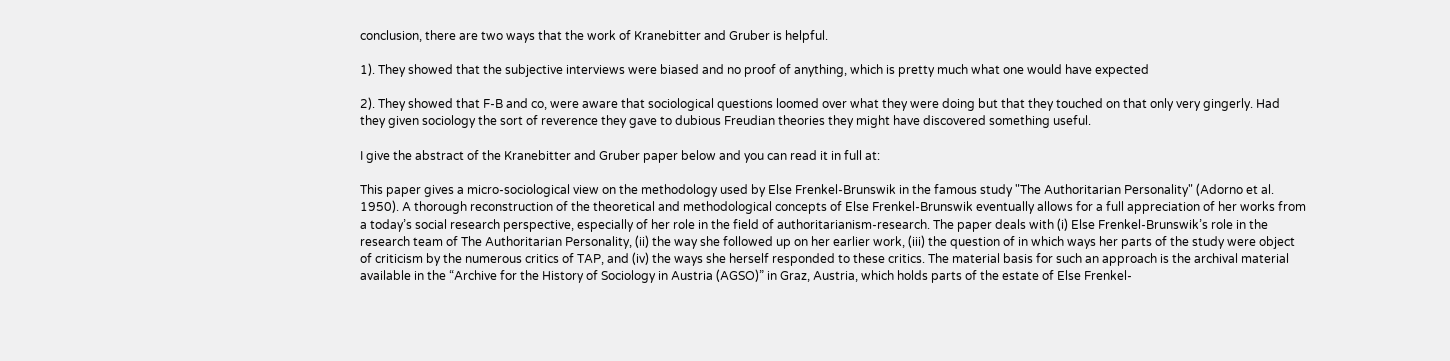conclusion, there are two ways that the work of Kranebitter and Gruber is helpful.

1). They showed that the subjective interviews were biased and no proof of anything, which is pretty much what one would have expected

2). They showed that F-B and co, were aware that sociological questions loomed over what they were doing but that they touched on that only very gingerly. Had they given sociology the sort of reverence they gave to dubious Freudian theories they might have discovered something useful.

I give the abstract of the Kranebitter and Gruber paper below and you can read it in full at:

This paper gives a micro-sociological view on the methodology used by Else Frenkel-Brunswik in the famous study "The Authoritarian Personality" (Adorno et al. 1950). A thorough reconstruction of the theoretical and methodological concepts of Else Frenkel-Brunswik eventually allows for a full appreciation of her works from a today’s social research perspective, especially of her role in the field of authoritarianism-research. The paper deals with (i) Else Frenkel-Brunswik’s role in the research team of The Authoritarian Personality, (ii) the way she followed up on her earlier work, (iii) the question of in which ways her parts of the study were object of criticism by the numerous critics of TAP, and (iv) the ways she herself responded to these critics. The material basis for such an approach is the archival material available in the “Archive for the History of Sociology in Austria (AGSO)” in Graz, Austria, which holds parts of the estate of Else Frenkel-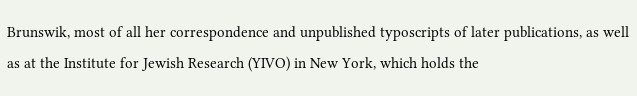Brunswik, most of all her correspondence and unpublished typoscripts of later publications, as well as at the Institute for Jewish Research (YIVO) in New York, which holds the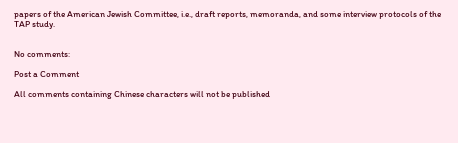papers of the American Jewish Committee, i.e., draft reports, memoranda, and some interview protocols of the TAP study.


No comments:

Post a Comment

All comments containing Chinese characters will not be published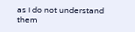as I do not understand them